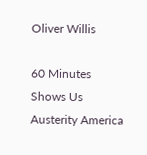Oliver Willis

60 Minutes Shows Us Austerity America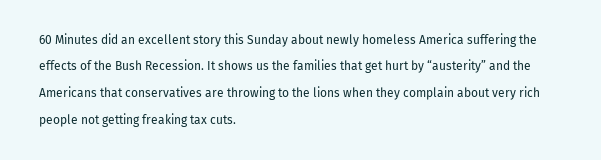60 Minutes did an excellent story this Sunday about newly homeless America suffering the effects of the Bush Recession. It shows us the families that get hurt by “austerity” and the Americans that conservatives are throwing to the lions when they complain about very rich people not getting freaking tax cuts.